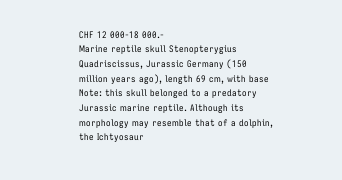CHF 12 000-18 000.-
Marine reptile skull Stenopterygius Quadriscissus, Jurassic Germany (150 million years ago), length 69 cm, with base
Note: this skull belonged to a predatory Jurassic marine reptile. Although its morphology may resemble that of a dolphin, the Ichtyosaur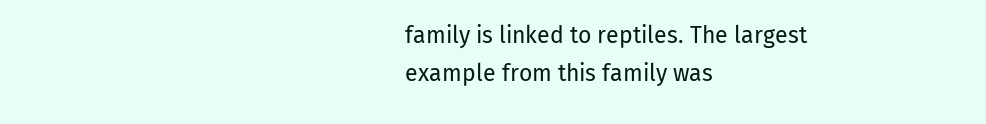family is linked to reptiles. The largest example from this family was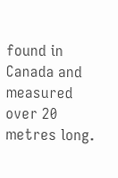found in Canada and measured over 20 metres long.